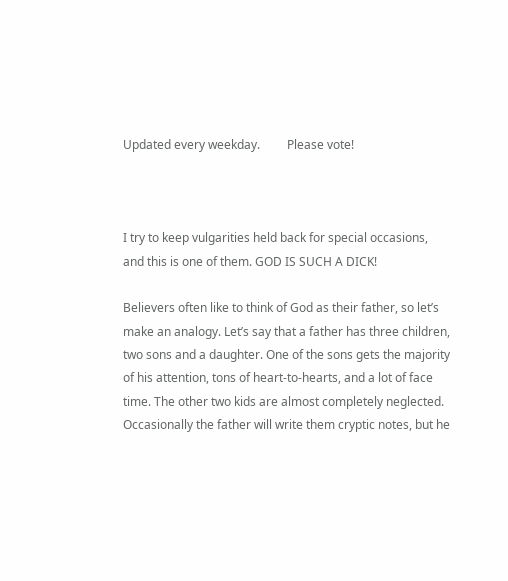Updated every weekday.         Please vote!



I try to keep vulgarities held back for special occasions, and this is one of them. GOD IS SUCH A DICK!

Believers often like to think of God as their father, so let’s make an analogy. Let’s say that a father has three children, two sons and a daughter. One of the sons gets the majority of his attention, tons of heart-to-hearts, and a lot of face time. The other two kids are almost completely neglected. Occasionally the father will write them cryptic notes, but he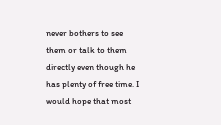never bothers to see them or talk to them directly even though he has plenty of free time. I would hope that most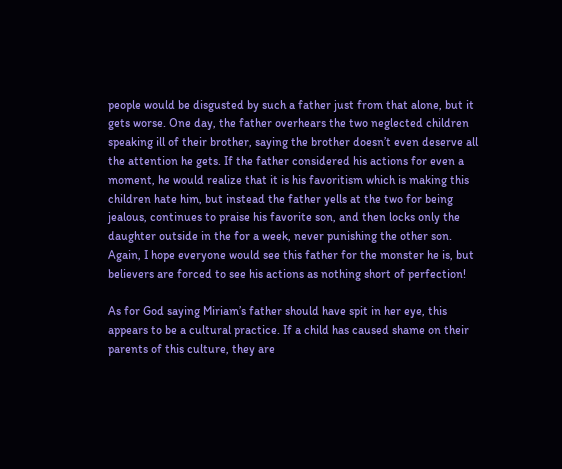people would be disgusted by such a father just from that alone, but it gets worse. One day, the father overhears the two neglected children speaking ill of their brother, saying the brother doesn’t even deserve all the attention he gets. If the father considered his actions for even a moment, he would realize that it is his favoritism which is making this children hate him, but instead the father yells at the two for being jealous, continues to praise his favorite son, and then locks only the daughter outside in the for a week, never punishing the other son. Again, I hope everyone would see this father for the monster he is, but believers are forced to see his actions as nothing short of perfection!

As for God saying Miriam’s father should have spit in her eye, this appears to be a cultural practice. If a child has caused shame on their parents of this culture, they are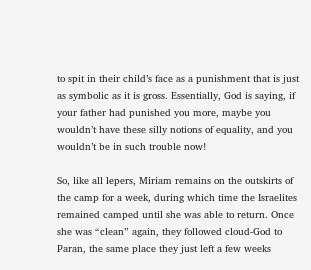to spit in their child’s face as a punishment that is just as symbolic as it is gross. Essentially, God is saying, if your father had punished you more, maybe you wouldn’t have these silly notions of equality, and you wouldn’t be in such trouble now!

So, like all lepers, Miriam remains on the outskirts of the camp for a week, during which time the Israelites remained camped until she was able to return. Once she was “clean” again, they followed cloud-God to Paran, the same place they just left a few weeks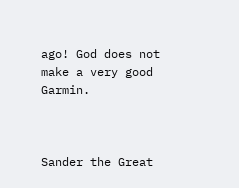ago! God does not make a very good Garmin.



Sander the Great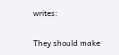writes:


They should make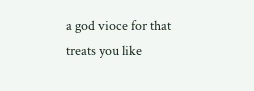a god vioce for that treats you like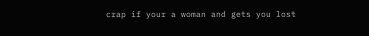crap if your a woman and gets you lost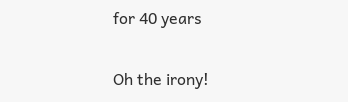for 40 years


Oh the irony!